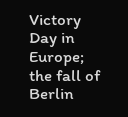Victory Day in Europe; the fall of Berlin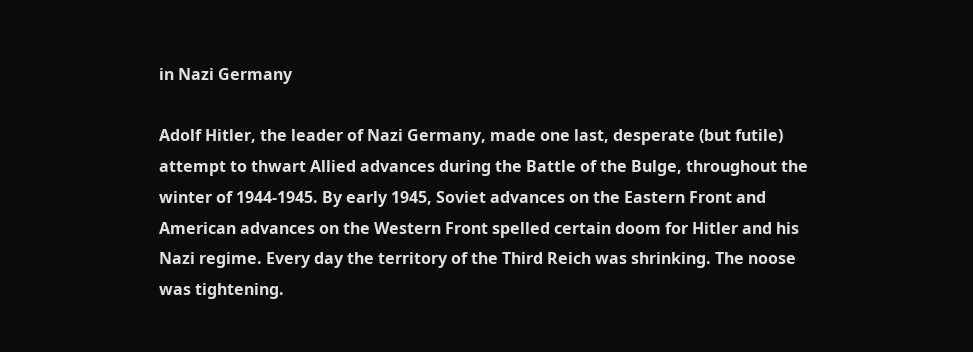in Nazi Germany

Adolf Hitler, the leader of Nazi Germany, made one last, desperate (but futile) attempt to thwart Allied advances during the Battle of the Bulge, throughout the winter of 1944-1945. By early 1945, Soviet advances on the Eastern Front and American advances on the Western Front spelled certain doom for Hitler and his Nazi regime. Every day the territory of the Third Reich was shrinking. The noose was tightening.